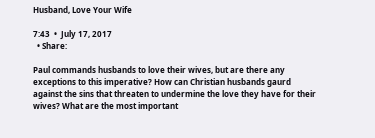Husband, Love Your Wife

7:43  •  July 17, 2017
  • Share:

Paul commands husbands to love their wives, but are there any exceptions to this imperative? How can Christian husbands gaurd against the sins that threaten to undermine the love they have for their wives? What are the most important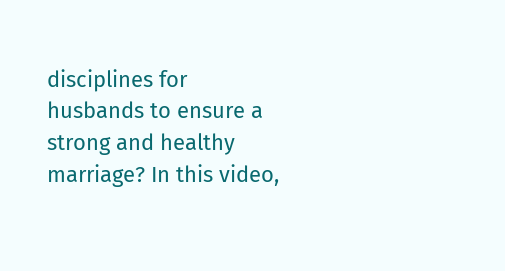disciplines for husbands to ensure a strong and healthy marriage? In this video,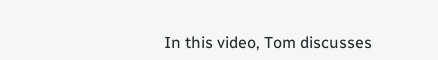In this video, Tom discusses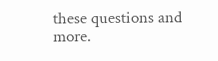these questions and more.